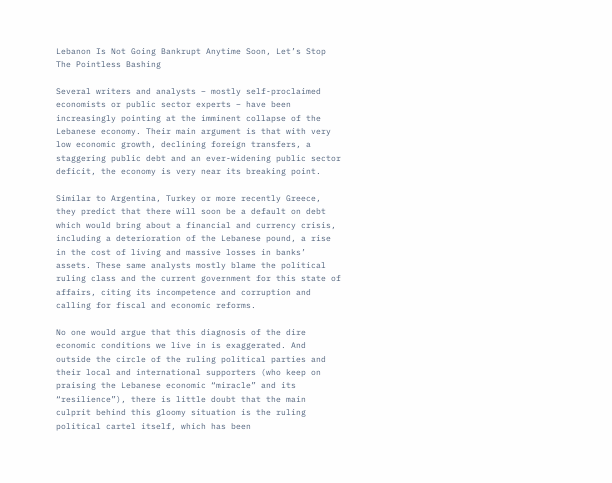Lebanon Is Not Going Bankrupt Anytime Soon, Let’s Stop The Pointless Bashing

Several writers and analysts – mostly self-proclaimed economists or public sector experts – have been increasingly pointing at the imminent collapse of the Lebanese economy. Their main argument is that with very low economic growth, declining foreign transfers, a staggering public debt and an ever-widening public sector deficit, the economy is very near its breaking point.

Similar to Argentina, Turkey or more recently Greece, they predict that there will soon be a default on debt which would bring about a financial and currency crisis, including a deterioration of the Lebanese pound, a rise in the cost of living and massive losses in banks’ assets. These same analysts mostly blame the political ruling class and the current government for this state of affairs, citing its incompetence and corruption and calling for fiscal and economic reforms.

No one would argue that this diagnosis of the dire economic conditions we live in is exaggerated. And outside the circle of the ruling political parties and their local and international supporters (who keep on praising the Lebanese economic “miracle” and its “resilience”), there is little doubt that the main culprit behind this gloomy situation is the ruling political cartel itself, which has been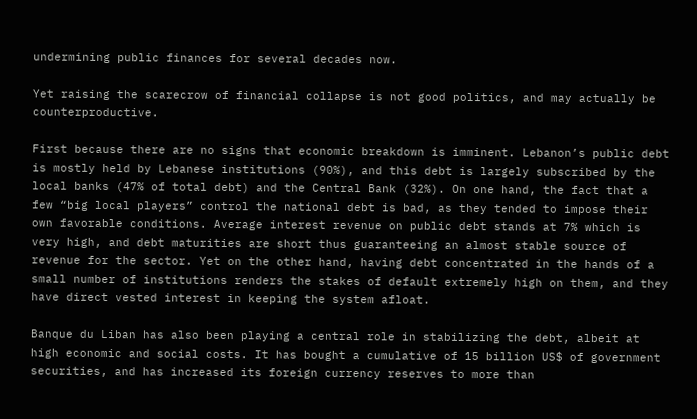undermining public finances for several decades now.

Yet raising the scarecrow of financial collapse is not good politics, and may actually be counterproductive.

First because there are no signs that economic breakdown is imminent. Lebanon’s public debt is mostly held by Lebanese institutions (90%), and this debt is largely subscribed by the local banks (47% of total debt) and the Central Bank (32%). On one hand, the fact that a few “big local players” control the national debt is bad, as they tended to impose their own favorable conditions. Average interest revenue on public debt stands at 7% which is very high, and debt maturities are short thus guaranteeing an almost stable source of revenue for the sector. Yet on the other hand, having debt concentrated in the hands of a small number of institutions renders the stakes of default extremely high on them, and they have direct vested interest in keeping the system afloat.

Banque du Liban has also been playing a central role in stabilizing the debt, albeit at high economic and social costs. It has bought a cumulative of 15 billion US$ of government securities, and has increased its foreign currency reserves to more than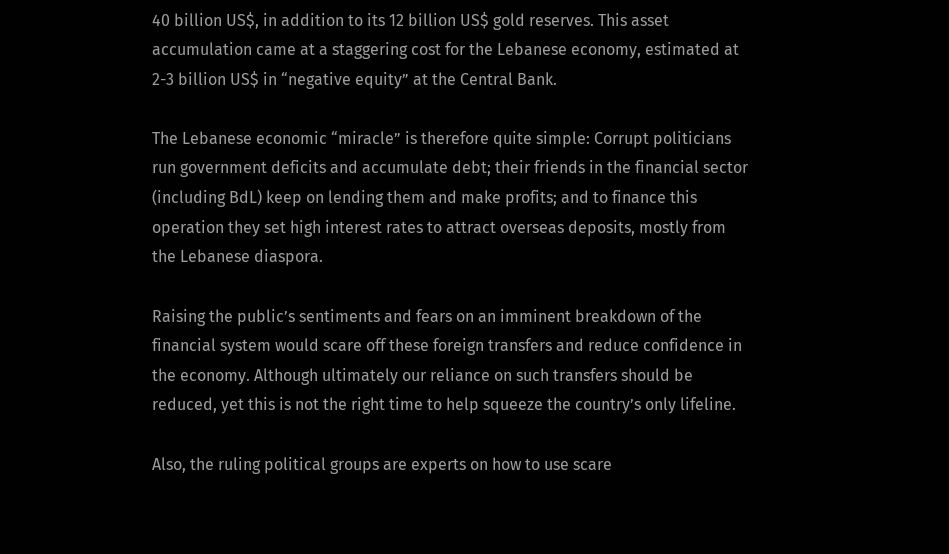40 billion US$, in addition to its 12 billion US$ gold reserves. This asset accumulation came at a staggering cost for the Lebanese economy, estimated at 2-3 billion US$ in “negative equity” at the Central Bank.

The Lebanese economic “miracle” is therefore quite simple: Corrupt politicians run government deficits and accumulate debt; their friends in the financial sector (including BdL) keep on lending them and make profits; and to finance this operation they set high interest rates to attract overseas deposits, mostly from the Lebanese diaspora.

Raising the public’s sentiments and fears on an imminent breakdown of the financial system would scare off these foreign transfers and reduce confidence in the economy. Although ultimately our reliance on such transfers should be reduced, yet this is not the right time to help squeeze the country’s only lifeline.

Also, the ruling political groups are experts on how to use scare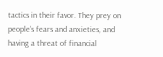tactics in their favor. They prey on people’s fears and anxieties, and having a threat of financial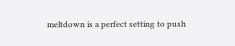meltdown is a perfect setting to push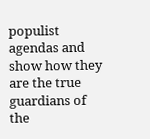populist agendas and show how they are the true guardians of the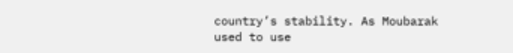country’s stability. As Moubarak used to use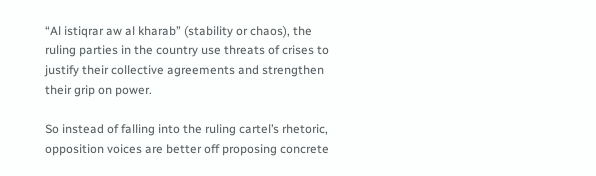“Al istiqrar aw al kharab” (stability or chaos), the ruling parties in the country use threats of crises to justify their collective agreements and strengthen their grip on power.

So instead of falling into the ruling cartel’s rhetoric, opposition voices are better off proposing concrete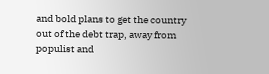and bold plans to get the country out of the debt trap, away from populist and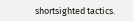shortsighted tactics.